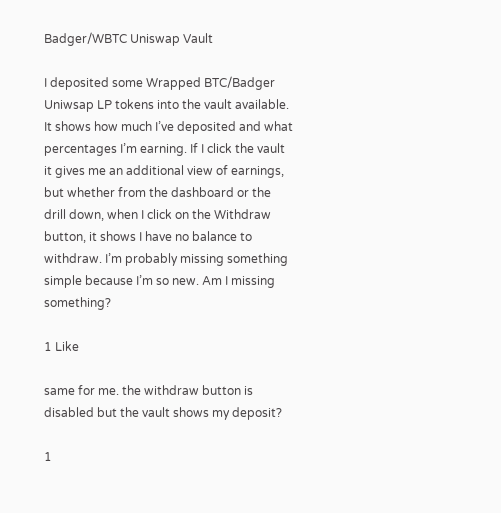Badger/WBTC Uniswap Vault

I deposited some Wrapped BTC/Badger Uniwsap LP tokens into the vault available. It shows how much I’ve deposited and what percentages I’m earning. If I click the vault it gives me an additional view of earnings, but whether from the dashboard or the drill down, when I click on the Withdraw button, it shows I have no balance to withdraw. I’m probably missing something simple because I’m so new. Am I missing something?

1 Like

same for me. the withdraw button is disabled but the vault shows my deposit?

1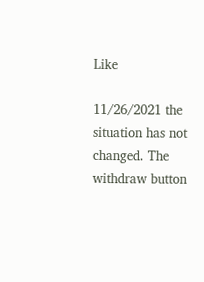Like

11/26/2021 the situation has not changed. The withdraw button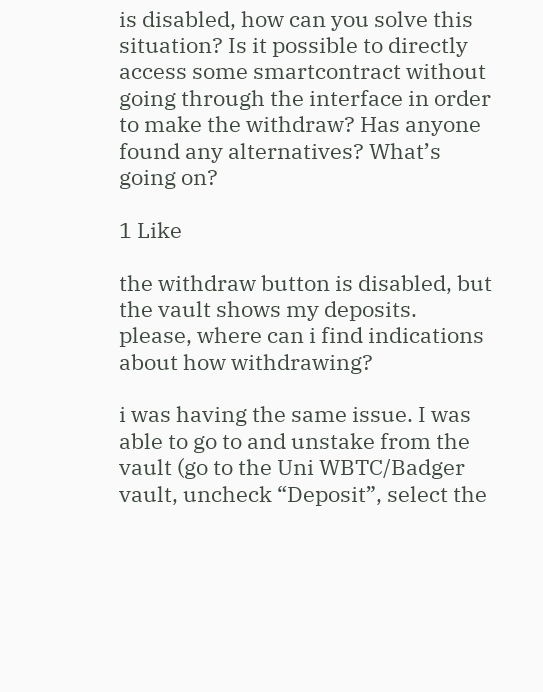is disabled, how can you solve this situation? Is it possible to directly access some smartcontract without going through the interface in order to make the withdraw? Has anyone found any alternatives? What’s going on?

1 Like

the withdraw button is disabled, but the vault shows my deposits.
please, where can i find indications about how withdrawing?

i was having the same issue. I was able to go to and unstake from the vault (go to the Uni WBTC/Badger vault, uncheck “Deposit”, select the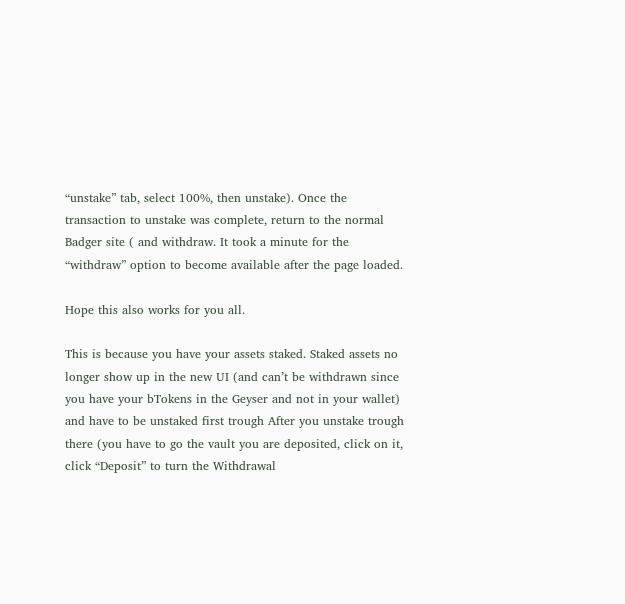“unstake” tab, select 100%, then unstake). Once the transaction to unstake was complete, return to the normal Badger site ( and withdraw. It took a minute for the “withdraw” option to become available after the page loaded.

Hope this also works for you all.

This is because you have your assets staked. Staked assets no longer show up in the new UI (and can’t be withdrawn since you have your bTokens in the Geyser and not in your wallet) and have to be unstaked first trough After you unstake trough there (you have to go the vault you are deposited, click on it, click “Deposit” to turn the Withdrawal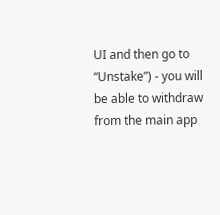UI and then go to “Unstake”) - you will be able to withdraw from the main app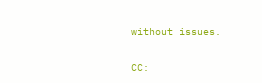without issues.

CC: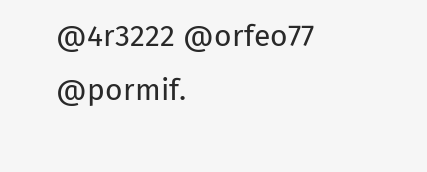@4r3222 @orfeo77 @pormif.